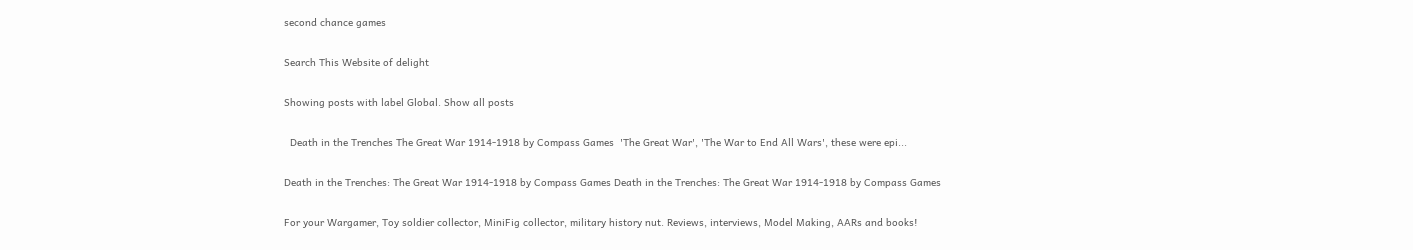second chance games

Search This Website of delight

Showing posts with label Global. Show all posts

  Death in the Trenches The Great War 1914-1918 by Compass Games  'The Great War', 'The War to End All Wars', these were epi...

Death in the Trenches: The Great War 1914-1918 by Compass Games Death in the Trenches: The Great War 1914-1918 by Compass Games

For your Wargamer, Toy soldier collector, MiniFig collector, military history nut. Reviews, interviews, Model Making, AARs and books!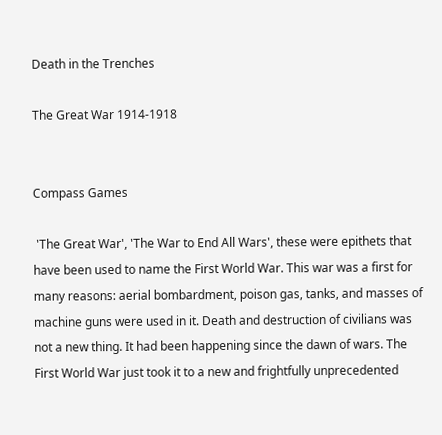Death in the Trenches

The Great War 1914-1918


Compass Games

 'The Great War', 'The War to End All Wars', these were epithets that have been used to name the First World War. This war was a first for many reasons: aerial bombardment, poison gas, tanks, and masses of machine guns were used in it. Death and destruction of civilians was not a new thing. It had been happening since the dawn of wars. The First World War just took it to a new and frightfully unprecedented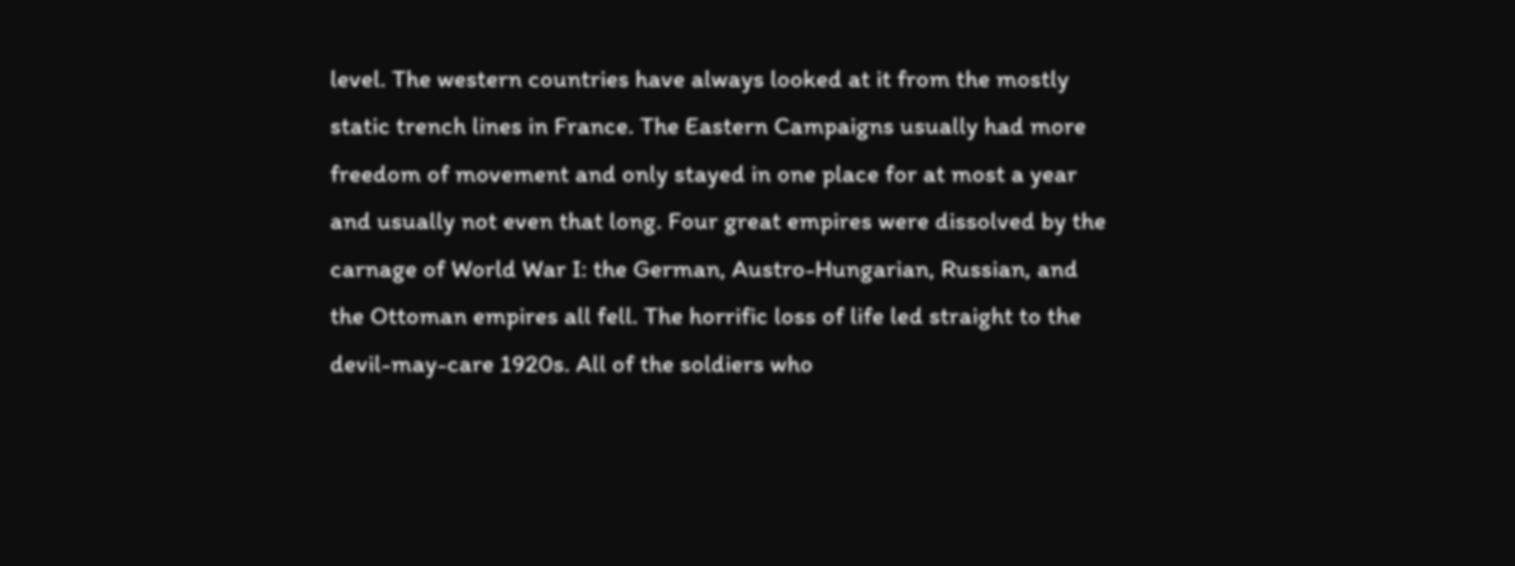level. The western countries have always looked at it from the mostly static trench lines in France. The Eastern Campaigns usually had more freedom of movement and only stayed in one place for at most a year and usually not even that long. Four great empires were dissolved by the carnage of World War I: the German, Austro-Hungarian, Russian, and the Ottoman empires all fell. The horrific loss of life led straight to the devil-may-care 1920s. All of the soldiers who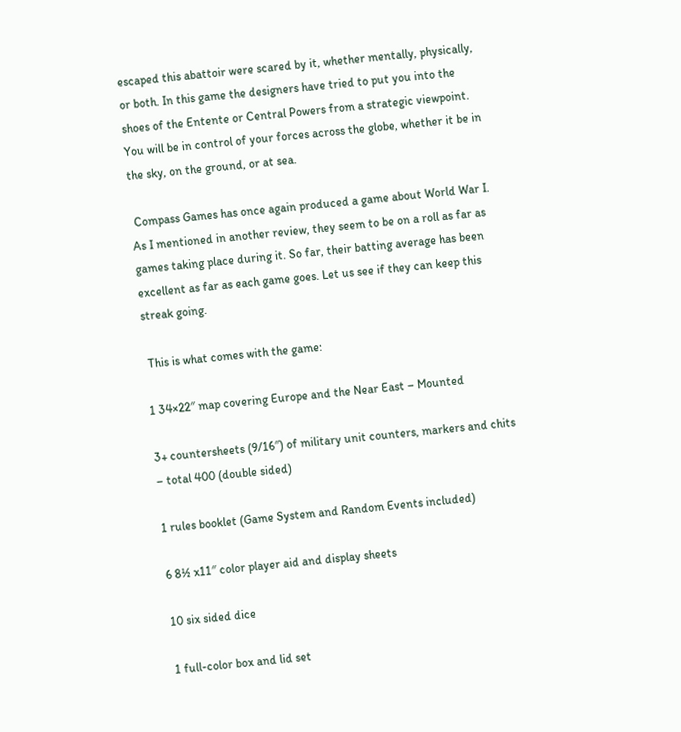escaped this abattoir were scared by it, whether mentally, physically, or both. In this game the designers have tried to put you into the shoes of the Entente or Central Powers from a strategic viewpoint. You will be in control of your forces across the globe, whether it be in the sky, on the ground, or at sea.

 Compass Games has once again produced a game about World War I. As I mentioned in another review, they seem to be on a roll as far as games taking place during it. So far, their batting average has been excellent as far as each game goes. Let us see if they can keep this streak going.

 This is what comes with the game:

1 34×22″ map covering Europe and the Near East – Mounted

3+ countersheets (9/16″) of military unit counters, markers and chits – total 400 (double sided)

1 rules booklet (Game System and Random Events included)

6 8½ x11″ color player aid and display sheets

10 six sided dice

1 full-color box and lid set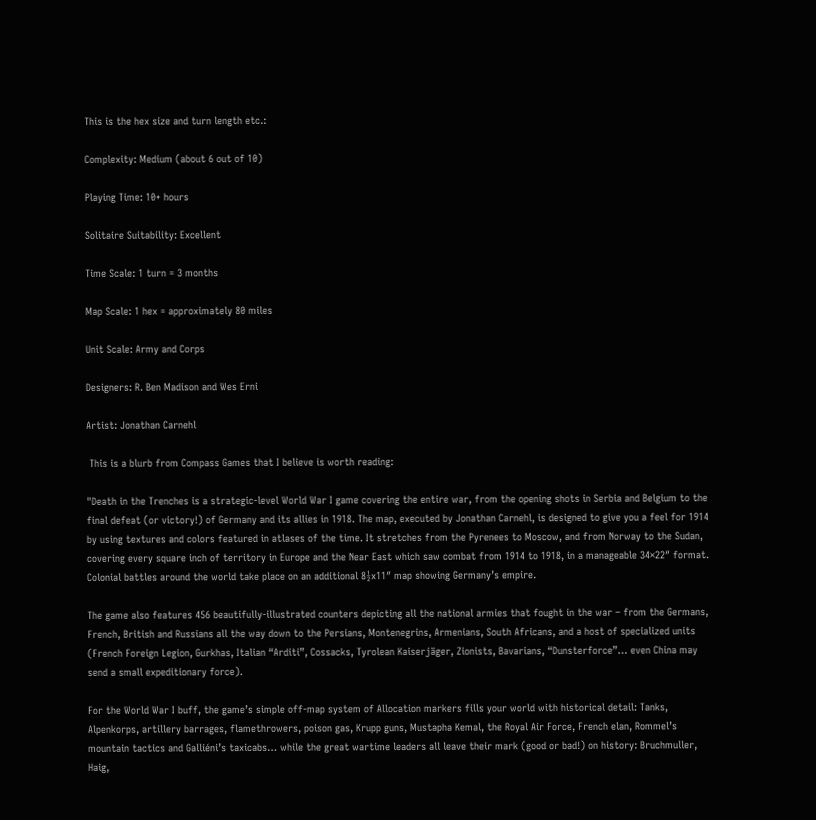This is the hex size and turn length etc.:

Complexity: Medium (about 6 out of 10)

Playing Time: 10+ hours

Solitaire Suitability: Excellent

Time Scale: 1 turn = 3 months

Map Scale: 1 hex = approximately 80 miles

Unit Scale: Army and Corps

Designers: R. Ben Madison and Wes Erni

Artist: Jonathan Carnehl

 This is a blurb from Compass Games that I believe is worth reading:

"Death in the Trenches is a strategic-level World War I game covering the entire war, from the opening shots in Serbia and Belgium to the final defeat (or victory!) of Germany and its allies in 1918. The map, executed by Jonathan Carnehl, is designed to give you a feel for 1914 by using textures and colors featured in atlases of the time. It stretches from the Pyrenees to Moscow, and from Norway to the Sudan, covering every square inch of territory in Europe and the Near East which saw combat from 1914 to 1918, in a manageable 34×22″ format. Colonial battles around the world take place on an additional 8½x11″ map showing Germany’s empire.

The game also features 456 beautifully-illustrated counters depicting all the national armies that fought in the war – from the Germans, French, British and Russians all the way down to the Persians, Montenegrins, Armenians, South Africans, and a host of specialized units (French Foreign Legion, Gurkhas, Italian “Arditi”, Cossacks, Tyrolean Kaiserjäger, Zionists, Bavarians, “Dunsterforce”… even China may send a small expeditionary force).

For the World War I buff, the game’s simple off-map system of Allocation markers fills your world with historical detail: Tanks, Alpenkorps, artillery barrages, flamethrowers, poison gas, Krupp guns, Mustapha Kemal, the Royal Air Force, French elan, Rommel’s mountain tactics and Galliéni’s taxicabs… while the great wartime leaders all leave their mark (good or bad!) on history: Bruchmuller, Haig,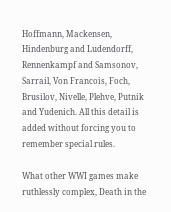Hoffmann, Mackensen, Hindenburg and Ludendorff, Rennenkampf and Samsonov, Sarrail, Von Francois, Foch, Brusilov, Nivelle, Plehve, Putnik and Yudenich. All this detail is added without forcing you to remember special rules.

What other WWI games make ruthlessly complex, Death in the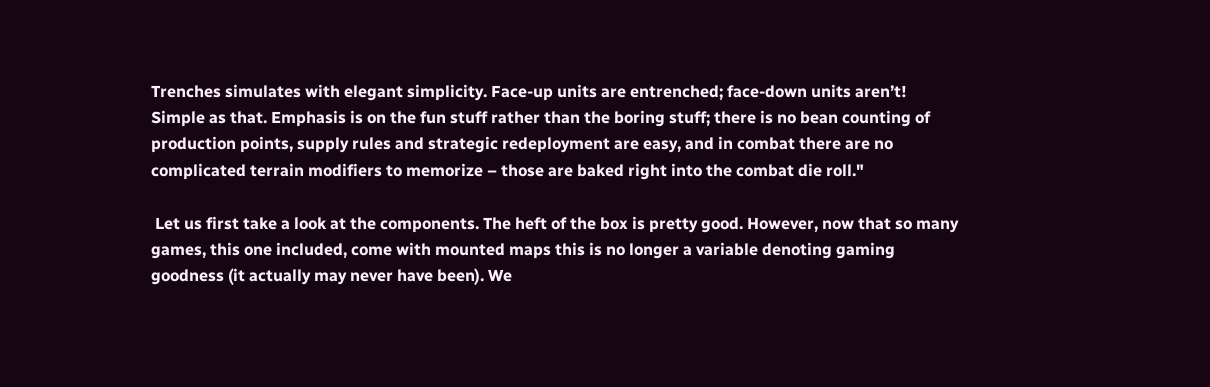Trenches simulates with elegant simplicity. Face-up units are entrenched; face-down units aren’t! Simple as that. Emphasis is on the fun stuff rather than the boring stuff; there is no bean counting of production points, supply rules and strategic redeployment are easy, and in combat there are no complicated terrain modifiers to memorize – those are baked right into the combat die roll."

 Let us first take a look at the components. The heft of the box is pretty good. However, now that so many games, this one included, come with mounted maps this is no longer a variable denoting gaming goodness (it actually may never have been). We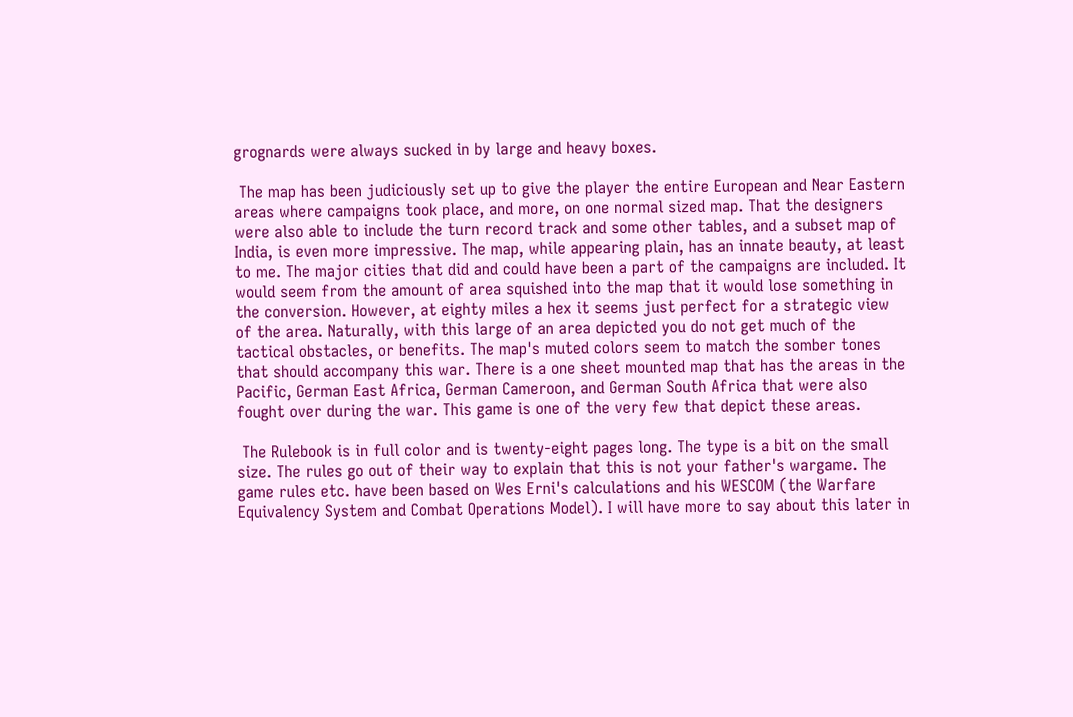grognards were always sucked in by large and heavy boxes.

 The map has been judiciously set up to give the player the entire European and Near Eastern areas where campaigns took place, and more, on one normal sized map. That the designers were also able to include the turn record track and some other tables, and a subset map of India, is even more impressive. The map, while appearing plain, has an innate beauty, at least to me. The major cities that did and could have been a part of the campaigns are included. It would seem from the amount of area squished into the map that it would lose something in the conversion. However, at eighty miles a hex it seems just perfect for a strategic view of the area. Naturally, with this large of an area depicted you do not get much of the tactical obstacles, or benefits. The map's muted colors seem to match the somber tones that should accompany this war. There is a one sheet mounted map that has the areas in the Pacific, German East Africa, German Cameroon, and German South Africa that were also fought over during the war. This game is one of the very few that depict these areas.

 The Rulebook is in full color and is twenty-eight pages long. The type is a bit on the small size. The rules go out of their way to explain that this is not your father's wargame. The game rules etc. have been based on Wes Erni's calculations and his WESCOM (the Warfare Equivalency System and Combat Operations Model). I will have more to say about this later in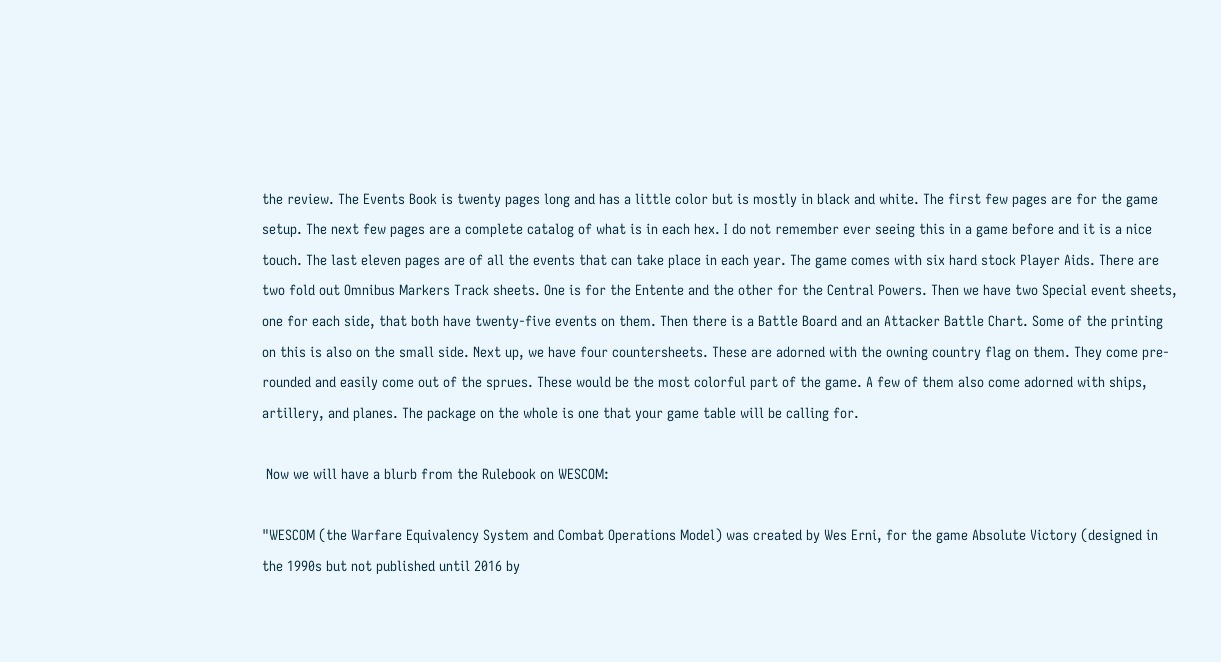the review. The Events Book is twenty pages long and has a little color but is mostly in black and white. The first few pages are for the game setup. The next few pages are a complete catalog of what is in each hex. I do not remember ever seeing this in a game before and it is a nice touch. The last eleven pages are of all the events that can take place in each year. The game comes with six hard stock Player Aids. There are two fold out Omnibus Markers Track sheets. One is for the Entente and the other for the Central Powers. Then we have two Special event sheets, one for each side, that both have twenty-five events on them. Then there is a Battle Board and an Attacker Battle Chart. Some of the printing on this is also on the small side. Next up, we have four countersheets. These are adorned with the owning country flag on them. They come pre-rounded and easily come out of the sprues. These would be the most colorful part of the game. A few of them also come adorned with ships, artillery, and planes. The package on the whole is one that your game table will be calling for.

 Now we will have a blurb from the Rulebook on WESCOM:

"WESCOM (the Warfare Equivalency System and Combat Operations Model) was created by Wes Erni, for the game Absolute Victory (designed in the 1990s but not published until 2016 by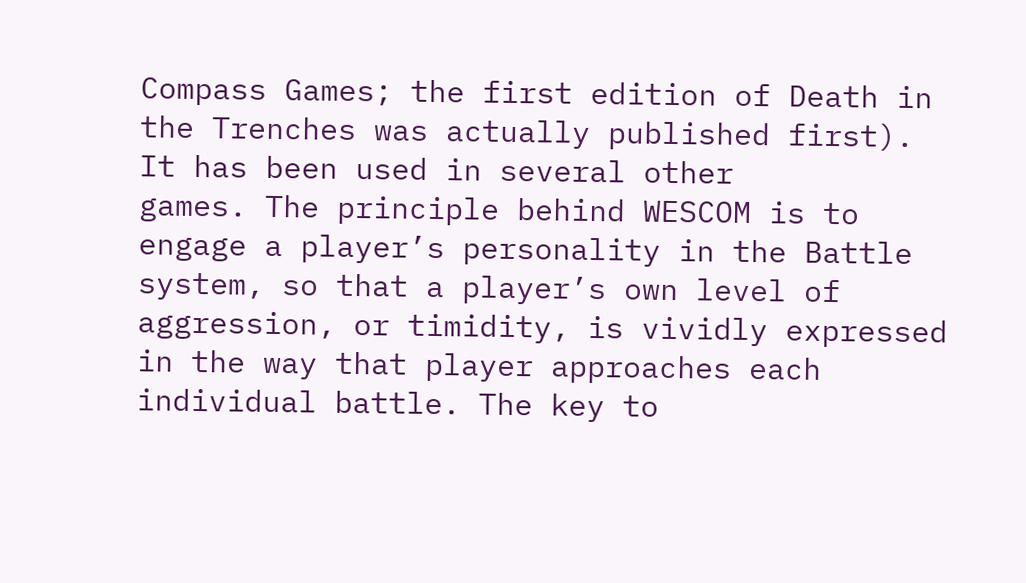Compass Games; the first edition of Death in the Trenches was actually published first). It has been used in several other
games. The principle behind WESCOM is to engage a player’s personality in the Battle system, so that a player’s own level of aggression, or timidity, is vividly expressed in the way that player approaches each individual battle. The key to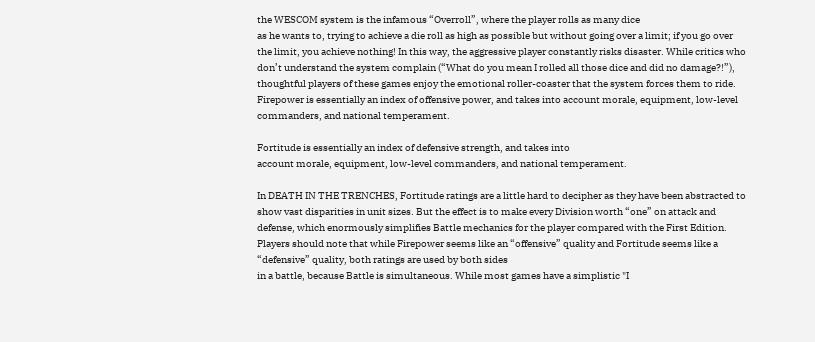the WESCOM system is the infamous “Overroll”, where the player rolls as many dice
as he wants to, trying to achieve a die roll as high as possible but without going over a limit; if you go over the limit, you achieve nothing! In this way, the aggressive player constantly risks disaster. While critics who don’t understand the system complain (“What do you mean I rolled all those dice and did no damage?!”), thoughtful players of these games enjoy the emotional roller-coaster that the system forces them to ride. Firepower is essentially an index of offensive power, and takes into account morale, equipment, low-level commanders, and national temperament.

Fortitude is essentially an index of defensive strength, and takes into
account morale, equipment, low-level commanders, and national temperament.

In DEATH IN THE TRENCHES, Fortitude ratings are a little hard to decipher as they have been abstracted to show vast disparities in unit sizes. But the effect is to make every Division worth “one” on attack and defense, which enormously simplifies Battle mechanics for the player compared with the First Edition. Players should note that while Firepower seems like an “offensive” quality and Fortitude seems like a “defensive” quality, both ratings are used by both sides
in a battle, because Battle is simultaneous. While most games have a simplistic "I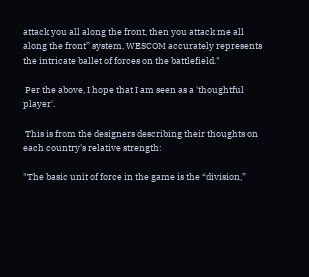attack you all along the front, then you attack me all along the front” system, WESCOM accurately represents the intricate ballet of forces on the battlefield."

 Per the above, I hope that I am seen as a 'thoughtful player'.

 This is from the designers describing their thoughts on each country's relative strength:

"The basic unit of force in the game is the “division,”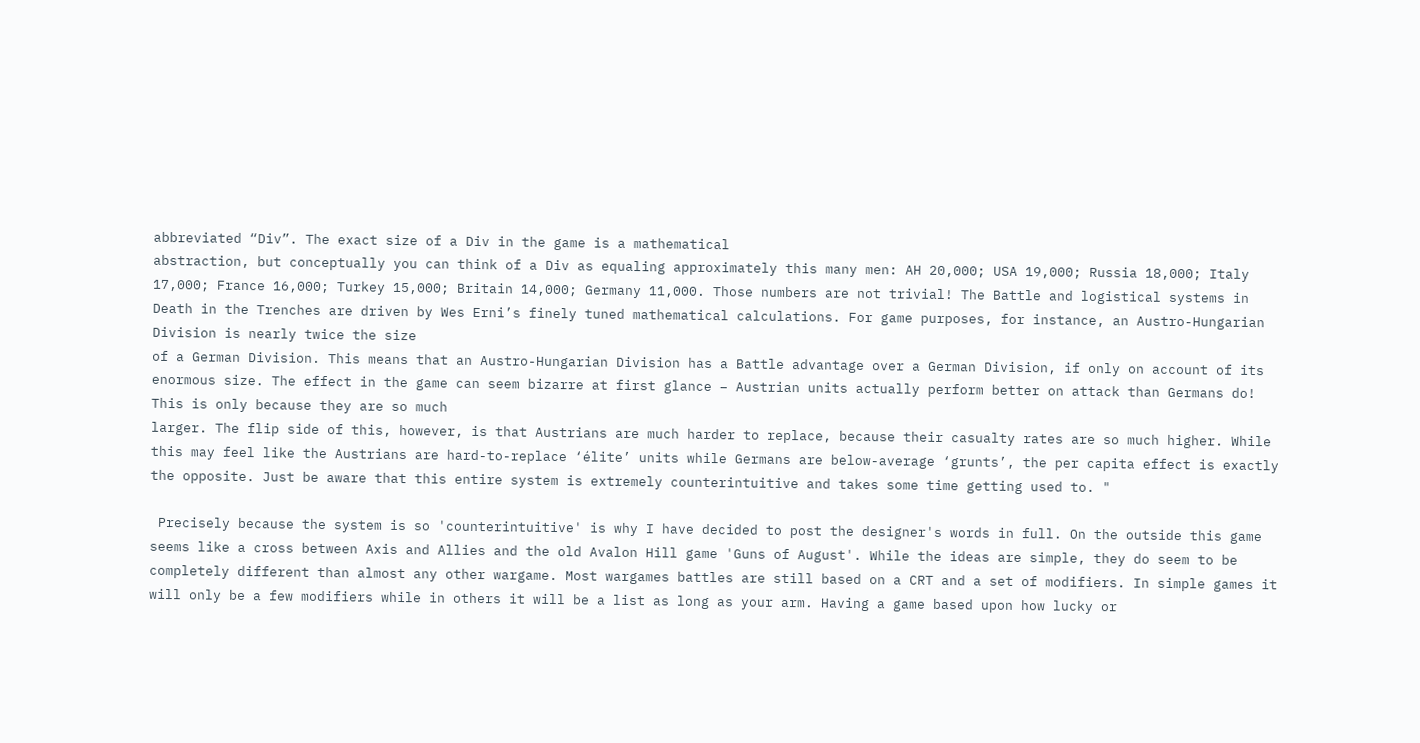abbreviated “Div”. The exact size of a Div in the game is a mathematical
abstraction, but conceptually you can think of a Div as equaling approximately this many men: AH 20,000; USA 19,000; Russia 18,000; Italy 17,000; France 16,000; Turkey 15,000; Britain 14,000; Germany 11,000. Those numbers are not trivial! The Battle and logistical systems in Death in the Trenches are driven by Wes Erni’s finely tuned mathematical calculations. For game purposes, for instance, an Austro-Hungarian Division is nearly twice the size
of a German Division. This means that an Austro-Hungarian Division has a Battle advantage over a German Division, if only on account of its enormous size. The effect in the game can seem bizarre at first glance – Austrian units actually perform better on attack than Germans do! This is only because they are so much
larger. The flip side of this, however, is that Austrians are much harder to replace, because their casualty rates are so much higher. While this may feel like the Austrians are hard-to-replace ‘élite’ units while Germans are below-average ‘grunts’, the per capita effect is exactly the opposite. Just be aware that this entire system is extremely counterintuitive and takes some time getting used to. "

 Precisely because the system is so 'counterintuitive' is why I have decided to post the designer's words in full. On the outside this game seems like a cross between Axis and Allies and the old Avalon Hill game 'Guns of August'. While the ideas are simple, they do seem to be completely different than almost any other wargame. Most wargames battles are still based on a CRT and a set of modifiers. In simple games it will only be a few modifiers while in others it will be a list as long as your arm. Having a game based upon how lucky or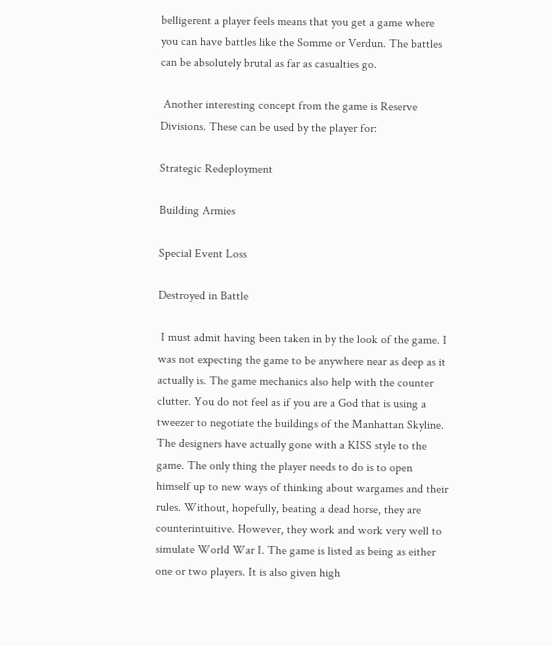belligerent a player feels means that you get a game where you can have battles like the Somme or Verdun. The battles can be absolutely brutal as far as casualties go.

 Another interesting concept from the game is Reserve Divisions. These can be used by the player for:

Strategic Redeployment

Building Armies

Special Event Loss

Destroyed in Battle

 I must admit having been taken in by the look of the game. I was not expecting the game to be anywhere near as deep as it actually is. The game mechanics also help with the counter clutter. You do not feel as if you are a God that is using a tweezer to negotiate the buildings of the Manhattan Skyline. The designers have actually gone with a KISS style to the game. The only thing the player needs to do is to open himself up to new ways of thinking about wargames and their rules. Without, hopefully, beating a dead horse, they are counterintuitive. However, they work and work very well to simulate World War I. The game is listed as being as either one or two players. It is also given high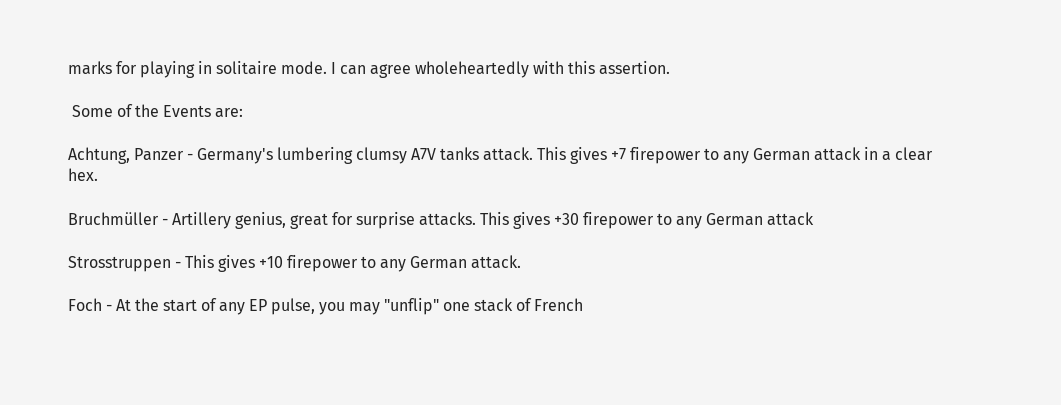marks for playing in solitaire mode. I can agree wholeheartedly with this assertion.

 Some of the Events are:

Achtung, Panzer - Germany's lumbering clumsy A7V tanks attack. This gives +7 firepower to any German attack in a clear hex.

Bruchmüller - Artillery genius, great for surprise attacks. This gives +30 firepower to any German attack

Strosstruppen - This gives +10 firepower to any German attack.

Foch - At the start of any EP pulse, you may "unflip" one stack of French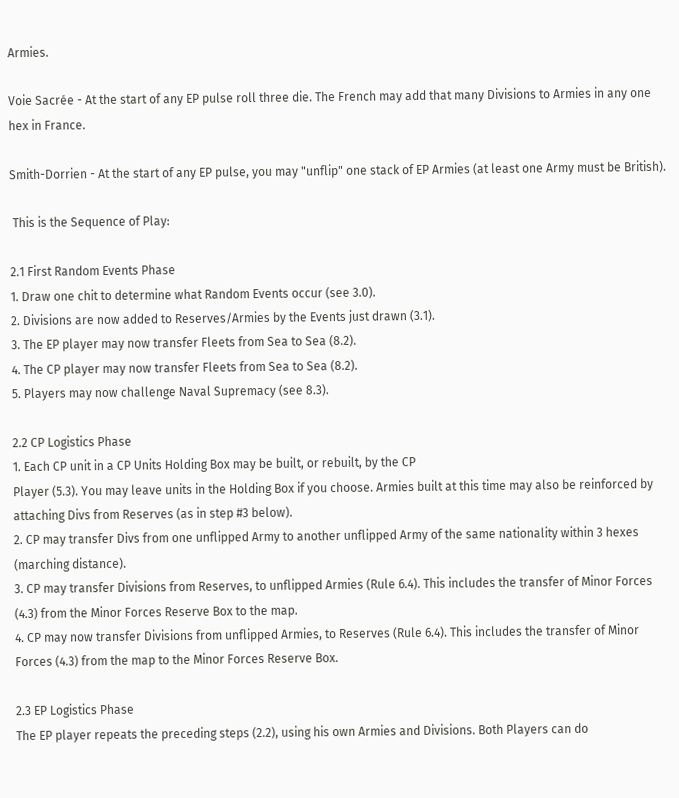Armies.

Voie Sacrée - At the start of any EP pulse roll three die. The French may add that many Divisions to Armies in any one hex in France.

Smith-Dorrien - At the start of any EP pulse, you may "unflip" one stack of EP Armies (at least one Army must be British).

 This is the Sequence of Play:

2.1 First Random Events Phase
1. Draw one chit to determine what Random Events occur (see 3.0).
2. Divisions are now added to Reserves/Armies by the Events just drawn (3.1).
3. The EP player may now transfer Fleets from Sea to Sea (8.2).
4. The CP player may now transfer Fleets from Sea to Sea (8.2).
5. Players may now challenge Naval Supremacy (see 8.3).

2.2 CP Logistics Phase
1. Each CP unit in a CP Units Holding Box may be built, or rebuilt, by the CP
Player (5.3). You may leave units in the Holding Box if you choose. Armies built at this time may also be reinforced by attaching Divs from Reserves (as in step #3 below).
2. CP may transfer Divs from one unflipped Army to another unflipped Army of the same nationality within 3 hexes (marching distance).
3. CP may transfer Divisions from Reserves, to unflipped Armies (Rule 6.4). This includes the transfer of Minor Forces (4.3) from the Minor Forces Reserve Box to the map.
4. CP may now transfer Divisions from unflipped Armies, to Reserves (Rule 6.4). This includes the transfer of Minor Forces (4.3) from the map to the Minor Forces Reserve Box.

2.3 EP Logistics Phase
The EP player repeats the preceding steps (2.2), using his own Armies and Divisions. Both Players can do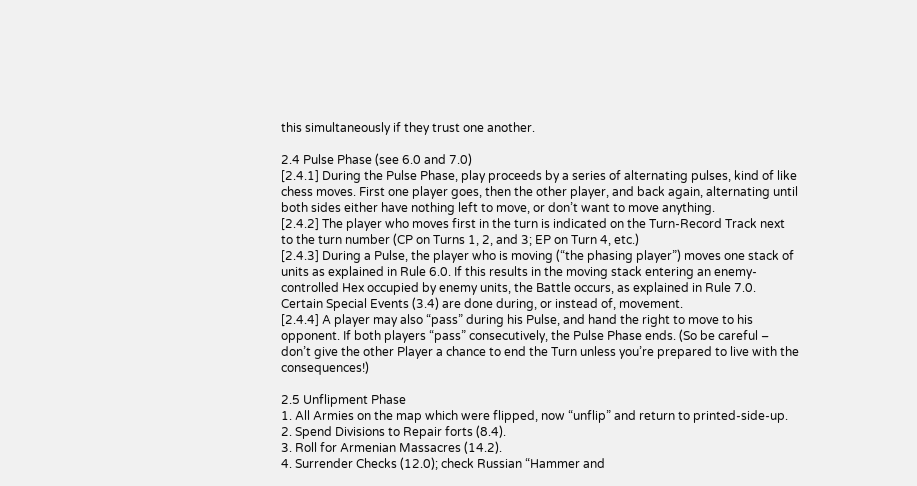this simultaneously if they trust one another.

2.4 Pulse Phase (see 6.0 and 7.0)
[2.4.1] During the Pulse Phase, play proceeds by a series of alternating pulses, kind of like chess moves. First one player goes, then the other player, and back again, alternating until both sides either have nothing left to move, or don’t want to move anything.
[2.4.2] The player who moves first in the turn is indicated on the Turn-Record Track next to the turn number (CP on Turns 1, 2, and 3; EP on Turn 4, etc.)
[2.4.3] During a Pulse, the player who is moving (“the phasing player”) moves one stack of units as explained in Rule 6.0. If this results in the moving stack entering an enemy-controlled Hex occupied by enemy units, the Battle occurs, as explained in Rule 7.0.
Certain Special Events (3.4) are done during, or instead of, movement.
[2.4.4] A player may also “pass” during his Pulse, and hand the right to move to his opponent. If both players “pass” consecutively, the Pulse Phase ends. (So be careful – don’t give the other Player a chance to end the Turn unless you’re prepared to live with the consequences!)

2.5 Unflipment Phase
1. All Armies on the map which were flipped, now “unflip” and return to printed-side-up.
2. Spend Divisions to Repair forts (8.4).
3. Roll for Armenian Massacres (14.2).
4. Surrender Checks (12.0); check Russian “Hammer and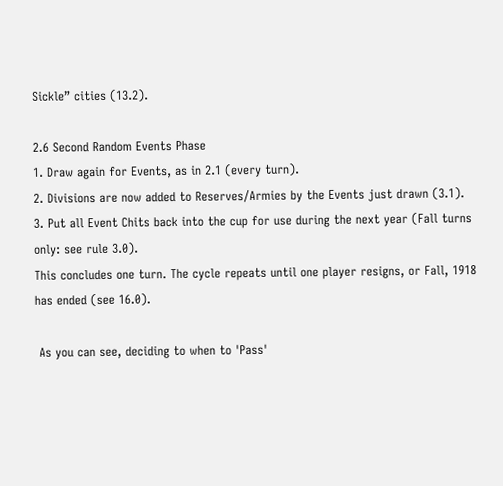Sickle” cities (13.2).

2.6 Second Random Events Phase
1. Draw again for Events, as in 2.1 (every turn).
2. Divisions are now added to Reserves/Armies by the Events just drawn (3.1).
3. Put all Event Chits back into the cup for use during the next year (Fall turns only: see rule 3.0).
This concludes one turn. The cycle repeats until one player resigns, or Fall, 1918 has ended (see 16.0).

 As you can see, deciding to when to 'Pass'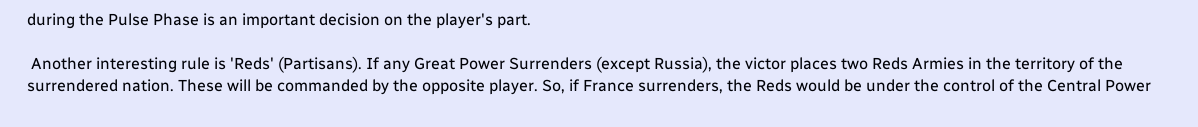during the Pulse Phase is an important decision on the player's part.

 Another interesting rule is 'Reds' (Partisans). If any Great Power Surrenders (except Russia), the victor places two Reds Armies in the territory of the surrendered nation. These will be commanded by the opposite player. So, if France surrenders, the Reds would be under the control of the Central Power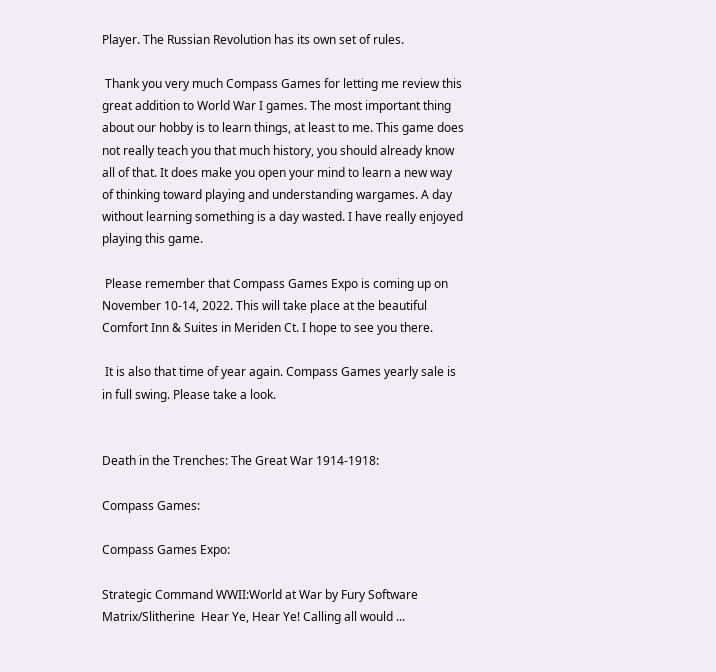Player. The Russian Revolution has its own set of rules.

 Thank you very much Compass Games for letting me review this great addition to World War I games. The most important thing about our hobby is to learn things, at least to me. This game does not really teach you that much history, you should already know all of that. It does make you open your mind to learn a new way of thinking toward playing and understanding wargames. A day without learning something is a day wasted. I have really enjoyed playing this game.

 Please remember that Compass Games Expo is coming up on November 10-14, 2022. This will take place at the beautiful Comfort Inn & Suites in Meriden Ct. I hope to see you there.

 It is also that time of year again. Compass Games yearly sale is in full swing. Please take a look.


Death in the Trenches: The Great War 1914-1918:

Compass Games:

Compass Games Expo:

Strategic Command WWII:World at War by Fury Software Matrix/Slitherine  Hear Ye, Hear Ye! Calling all would ...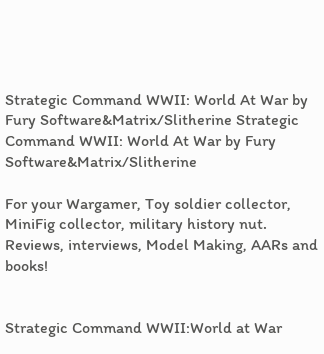Strategic Command WWII: World At War by Fury Software&Matrix/Slitherine Strategic Command WWII: World At War by Fury Software&Matrix/Slitherine

For your Wargamer, Toy soldier collector, MiniFig collector, military history nut. Reviews, interviews, Model Making, AARs and books!


Strategic Command WWII:World at War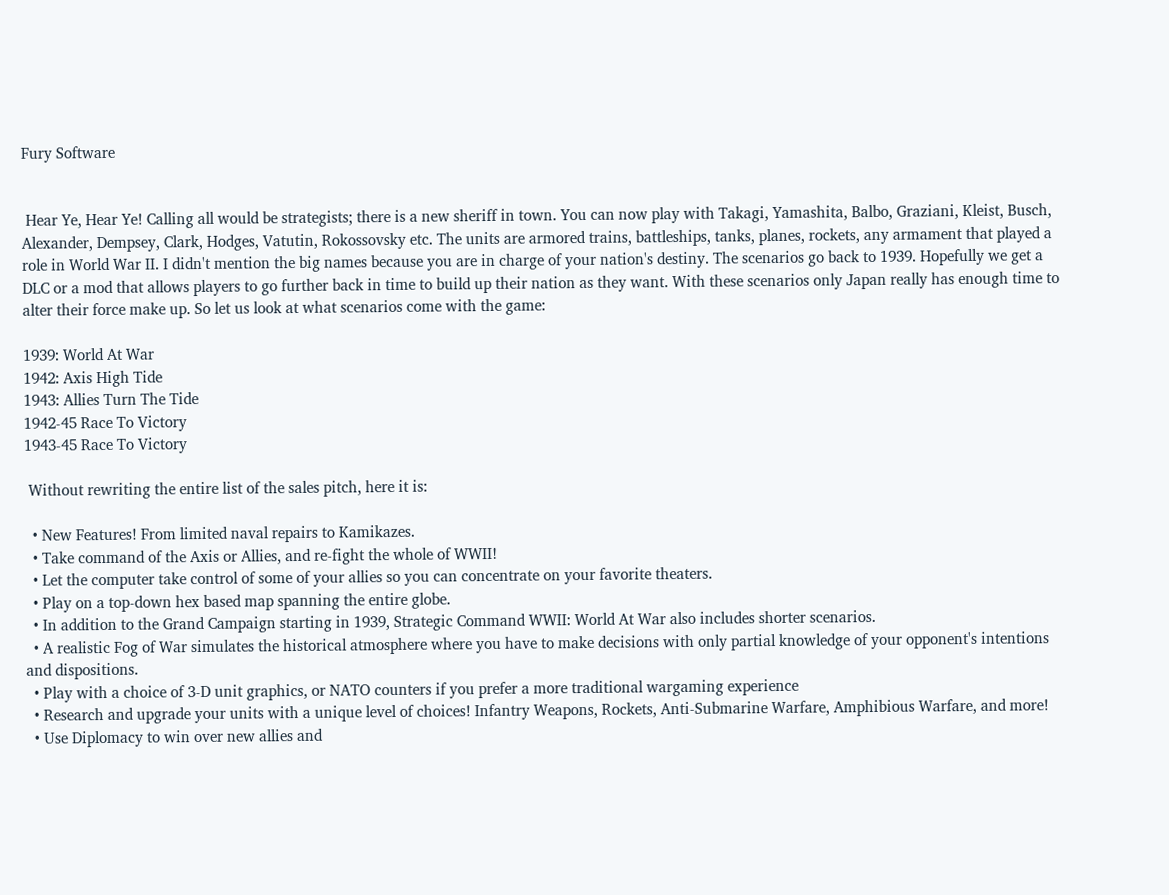Fury Software


 Hear Ye, Hear Ye! Calling all would be strategists; there is a new sheriff in town. You can now play with Takagi, Yamashita, Balbo, Graziani, Kleist, Busch, Alexander, Dempsey, Clark, Hodges, Vatutin, Rokossovsky etc. The units are armored trains, battleships, tanks, planes, rockets, any armament that played a role in World War II. I didn't mention the big names because you are in charge of your nation's destiny. The scenarios go back to 1939. Hopefully we get a DLC or a mod that allows players to go further back in time to build up their nation as they want. With these scenarios only Japan really has enough time to alter their force make up. So let us look at what scenarios come with the game:

1939: World At War
1942: Axis High Tide
1943: Allies Turn The Tide
1942-45 Race To Victory
1943-45 Race To Victory

 Without rewriting the entire list of the sales pitch, here it is:

  • New Features! From limited naval repairs to Kamikazes.
  • Take command of the Axis or Allies, and re-fight the whole of WWII!
  • Let the computer take control of some of your allies so you can concentrate on your favorite theaters.
  • Play on a top-down hex based map spanning the entire globe.
  • In addition to the Grand Campaign starting in 1939, Strategic Command WWII: World At War also includes shorter scenarios.
  • A realistic Fog of War simulates the historical atmosphere where you have to make decisions with only partial knowledge of your opponent's intentions and dispositions.
  • Play with a choice of 3-D unit graphics, or NATO counters if you prefer a more traditional wargaming experience
  • Research and upgrade your units with a unique level of choices! Infantry Weapons, Rockets, Anti-Submarine Warfare, Amphibious Warfare, and more!
  • Use Diplomacy to win over new allies and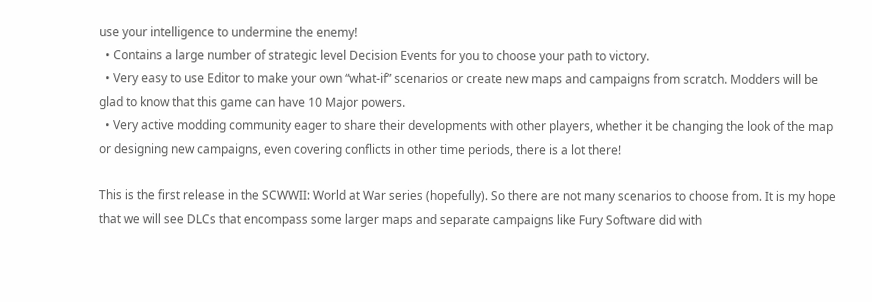use your intelligence to undermine the enemy!
  • Contains a large number of strategic level Decision Events for you to choose your path to victory.
  • Very easy to use Editor to make your own “what-if” scenarios or create new maps and campaigns from scratch. Modders will be glad to know that this game can have 10 Major powers.
  • Very active modding community eager to share their developments with other players, whether it be changing the look of the map or designing new campaigns, even covering conflicts in other time periods, there is a lot there!

This is the first release in the SCWWII: World at War series (hopefully). So there are not many scenarios to choose from. It is my hope that we will see DLCs that encompass some larger maps and separate campaigns like Fury Software did with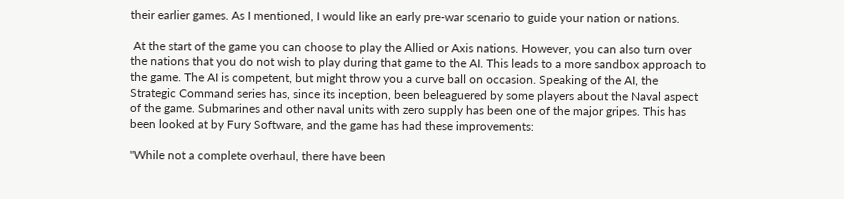their earlier games. As I mentioned, I would like an early pre-war scenario to guide your nation or nations.

 At the start of the game you can choose to play the Allied or Axis nations. However, you can also turn over the nations that you do not wish to play during that game to the AI. This leads to a more sandbox approach to the game. The AI is competent, but might throw you a curve ball on occasion. Speaking of the AI, the Strategic Command series has, since its inception, been beleaguered by some players about the Naval aspect of the game. Submarines and other naval units with zero supply has been one of the major gripes. This has been looked at by Fury Software, and the game has had these improvements:

"While not a complete overhaul, there have been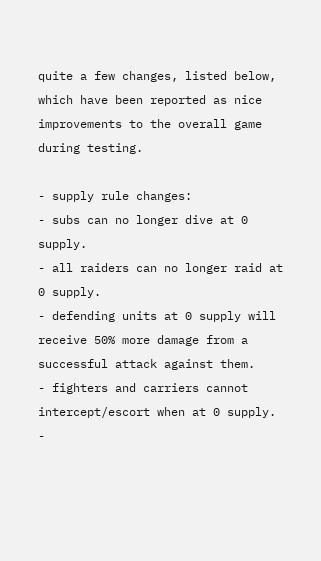quite a few changes, listed below, which have been reported as nice improvements to the overall game during testing.

- supply rule changes:
- subs can no longer dive at 0 supply.
- all raiders can no longer raid at 0 supply.
- defending units at 0 supply will receive 50% more damage from a successful attack against them.
- fighters and carriers cannot intercept/escort when at 0 supply.
-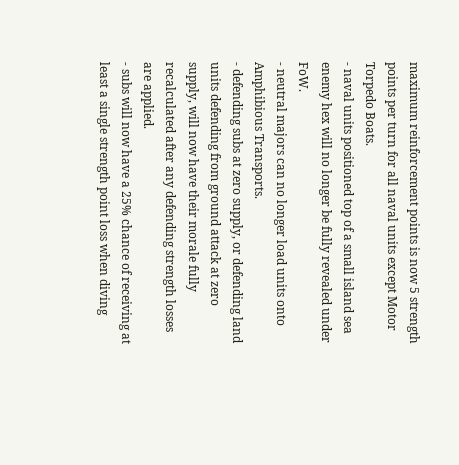maximum reinforcement points is now 5 strength points per turn for all naval units except Motor Torpedo Boats.
- naval units positioned top of a small island sea enemy hex will no longer be fully revealed under FoW.
- neutral majors can no longer load units onto Amphibious Transports.
- defending subs at zero supply, or defending land units defending from ground attack at zero supply, will now have their morale fully recalculated after any defending strength losses are applied.
- subs will now have a 25% chance of receiving at least a single strength point loss when diving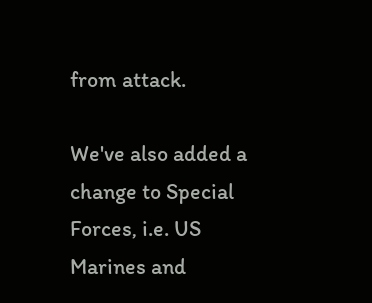from attack.

We've also added a change to Special Forces, i.e. US Marines and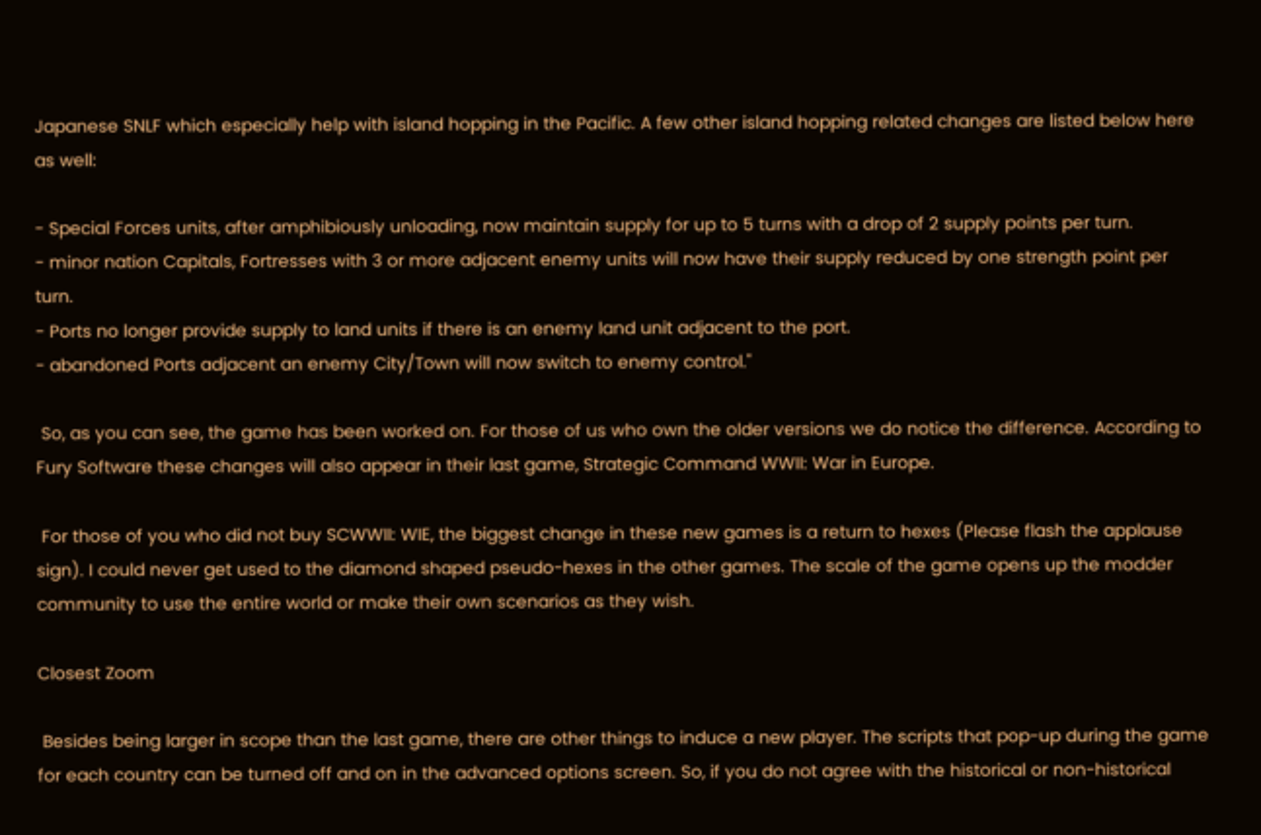Japanese SNLF which especially help with island hopping in the Pacific. A few other island hopping related changes are listed below here as well:

- Special Forces units, after amphibiously unloading, now maintain supply for up to 5 turns with a drop of 2 supply points per turn.
- minor nation Capitals, Fortresses with 3 or more adjacent enemy units will now have their supply reduced by one strength point per turn.
- Ports no longer provide supply to land units if there is an enemy land unit adjacent to the port.
- abandoned Ports adjacent an enemy City/Town will now switch to enemy control."

 So, as you can see, the game has been worked on. For those of us who own the older versions we do notice the difference. According to Fury Software these changes will also appear in their last game, Strategic Command WWII: War in Europe.

 For those of you who did not buy SCWWII: WIE, the biggest change in these new games is a return to hexes (Please flash the applause sign). I could never get used to the diamond shaped pseudo-hexes in the other games. The scale of the game opens up the modder community to use the entire world or make their own scenarios as they wish.

Closest Zoom

 Besides being larger in scope than the last game, there are other things to induce a new player. The scripts that pop-up during the game for each country can be turned off and on in the advanced options screen. So, if you do not agree with the historical or non-historical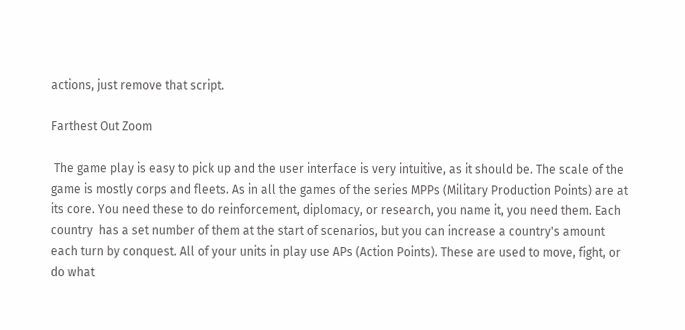actions, just remove that script.

Farthest Out Zoom

 The game play is easy to pick up and the user interface is very intuitive, as it should be. The scale of the game is mostly corps and fleets. As in all the games of the series MPPs (Military Production Points) are at its core. You need these to do reinforcement, diplomacy, or research, you name it, you need them. Each country  has a set number of them at the start of scenarios, but you can increase a country's amount each turn by conquest. All of your units in play use APs (Action Points). These are used to move, fight, or do what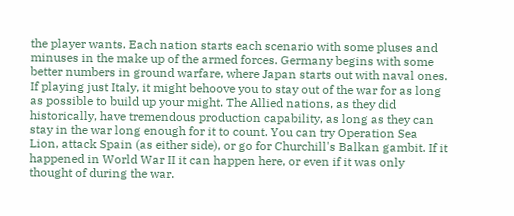the player wants. Each nation starts each scenario with some pluses and minuses in the make up of the armed forces. Germany begins with some better numbers in ground warfare, where Japan starts out with naval ones. If playing just Italy, it might behoove you to stay out of the war for as long as possible to build up your might. The Allied nations, as they did historically, have tremendous production capability, as long as they can stay in the war long enough for it to count. You can try Operation Sea Lion, attack Spain (as either side), or go for Churchill's Balkan gambit. If it happened in World War II it can happen here, or even if it was only thought of during the war.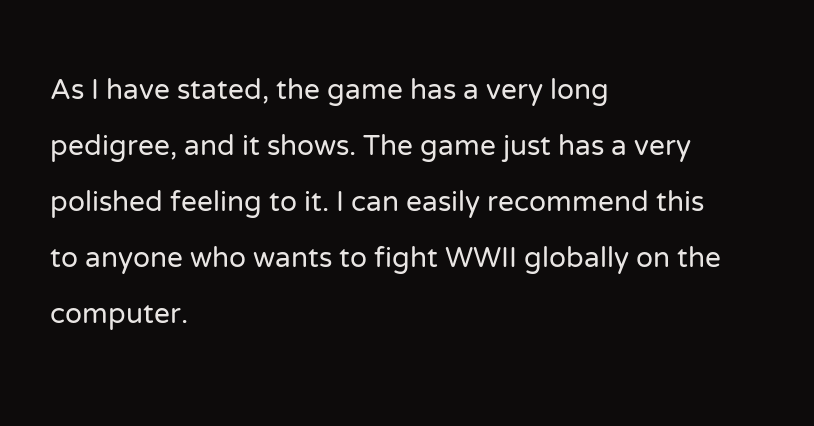As I have stated, the game has a very long pedigree, and it shows. The game just has a very polished feeling to it. I can easily recommend this to anyone who wants to fight WWII globally on the computer.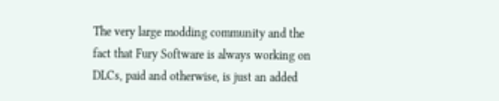The very large modding community and the fact that Fury Software is always working on DLCs, paid and otherwise, is just an added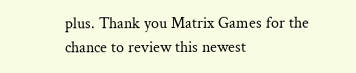plus. Thank you Matrix Games for the chance to review this newest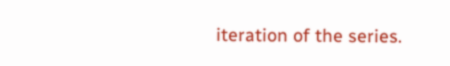iteration of the series.